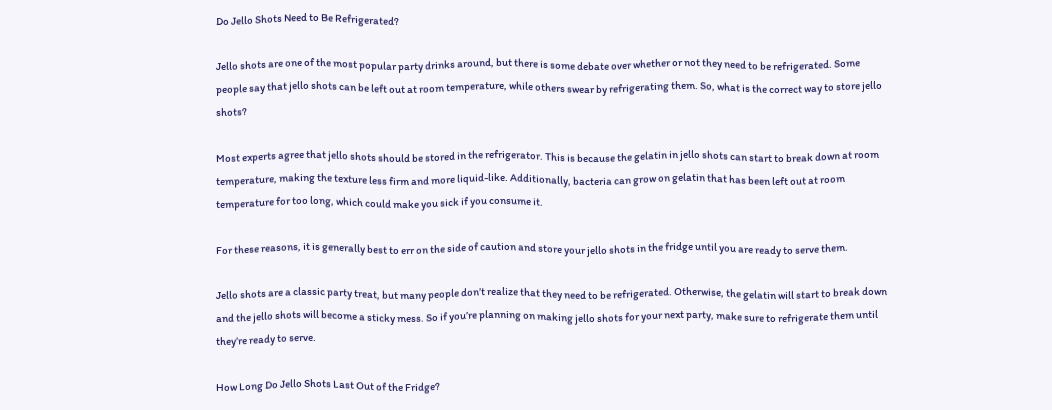Do Jello Shots Need to Be Refrigerated?

Jello shots are one of the most popular party drinks around, but there is some debate over whether or not they need to be refrigerated. Some people say that jello shots can be left out at room temperature, while others swear by refrigerating them. So, what is the correct way to store jello shots?

Most experts agree that jello shots should be stored in the refrigerator. This is because the gelatin in jello shots can start to break down at room temperature, making the texture less firm and more liquid-like. Additionally, bacteria can grow on gelatin that has been left out at room temperature for too long, which could make you sick if you consume it.

For these reasons, it is generally best to err on the side of caution and store your jello shots in the fridge until you are ready to serve them.

Jello shots are a classic party treat, but many people don’t realize that they need to be refrigerated. Otherwise, the gelatin will start to break down and the jello shots will become a sticky mess. So if you’re planning on making jello shots for your next party, make sure to refrigerate them until they’re ready to serve.

How Long Do Jello Shots Last Out of the Fridge?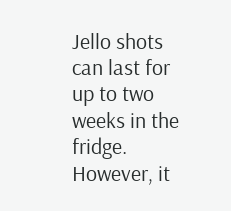Jello shots can last for up to two weeks in the fridge. However, it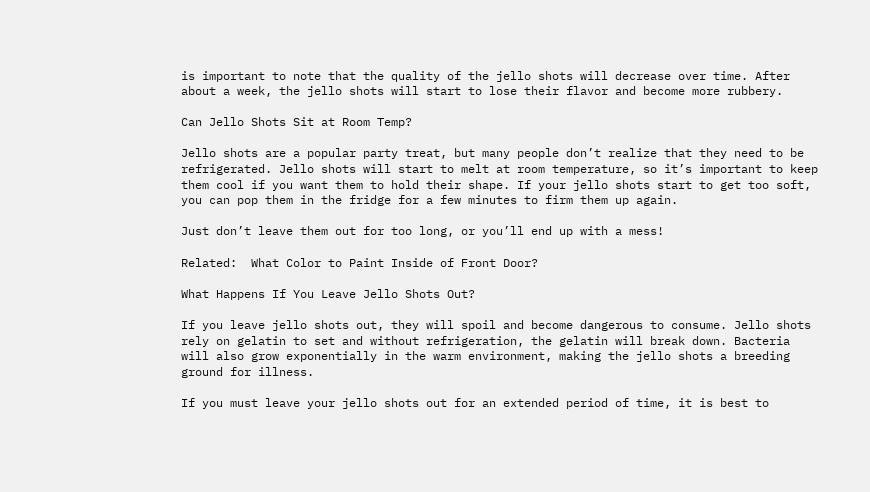is important to note that the quality of the jello shots will decrease over time. After about a week, the jello shots will start to lose their flavor and become more rubbery.

Can Jello Shots Sit at Room Temp?

Jello shots are a popular party treat, but many people don’t realize that they need to be refrigerated. Jello shots will start to melt at room temperature, so it’s important to keep them cool if you want them to hold their shape. If your jello shots start to get too soft, you can pop them in the fridge for a few minutes to firm them up again.

Just don’t leave them out for too long, or you’ll end up with a mess!

Related:  What Color to Paint Inside of Front Door?

What Happens If You Leave Jello Shots Out?

If you leave jello shots out, they will spoil and become dangerous to consume. Jello shots rely on gelatin to set and without refrigeration, the gelatin will break down. Bacteria will also grow exponentially in the warm environment, making the jello shots a breeding ground for illness.

If you must leave your jello shots out for an extended period of time, it is best to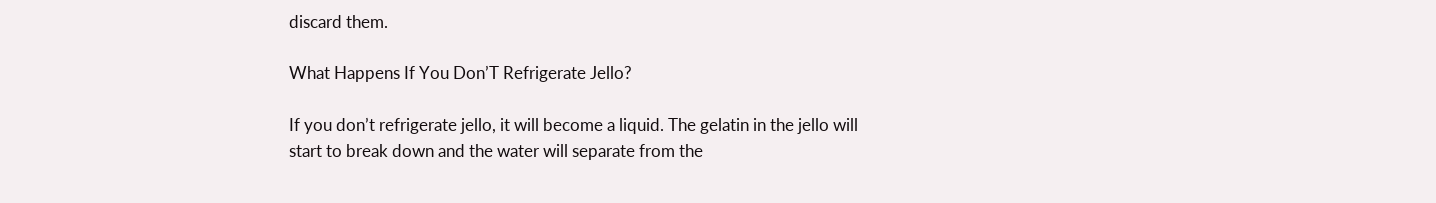discard them.

What Happens If You Don’T Refrigerate Jello?

If you don’t refrigerate jello, it will become a liquid. The gelatin in the jello will start to break down and the water will separate from the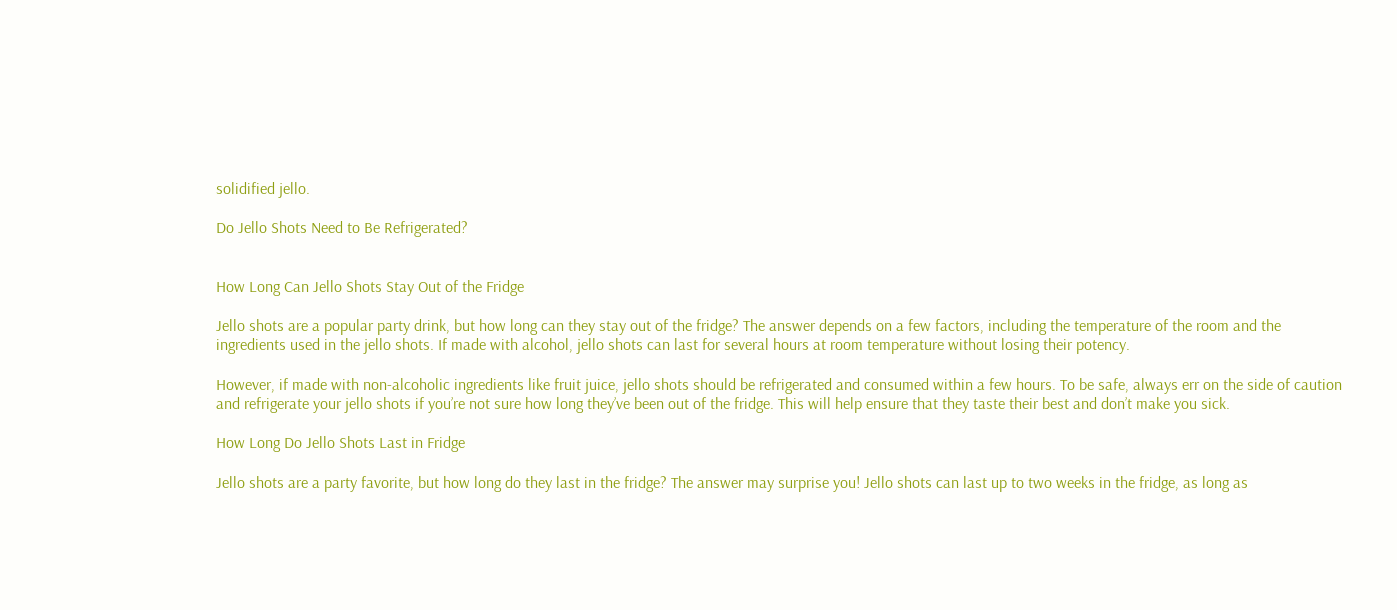solidified jello.

Do Jello Shots Need to Be Refrigerated?


How Long Can Jello Shots Stay Out of the Fridge

Jello shots are a popular party drink, but how long can they stay out of the fridge? The answer depends on a few factors, including the temperature of the room and the ingredients used in the jello shots. If made with alcohol, jello shots can last for several hours at room temperature without losing their potency.

However, if made with non-alcoholic ingredients like fruit juice, jello shots should be refrigerated and consumed within a few hours. To be safe, always err on the side of caution and refrigerate your jello shots if you’re not sure how long they’ve been out of the fridge. This will help ensure that they taste their best and don’t make you sick.

How Long Do Jello Shots Last in Fridge

Jello shots are a party favorite, but how long do they last in the fridge? The answer may surprise you! Jello shots can last up to two weeks in the fridge, as long as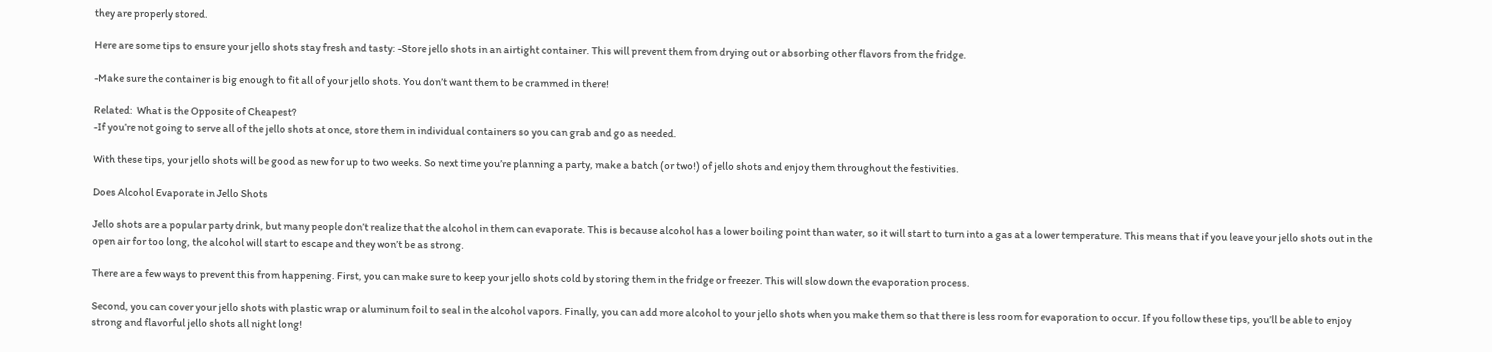they are properly stored.

Here are some tips to ensure your jello shots stay fresh and tasty: -Store jello shots in an airtight container. This will prevent them from drying out or absorbing other flavors from the fridge.

-Make sure the container is big enough to fit all of your jello shots. You don’t want them to be crammed in there!

Related:  What is the Opposite of Cheapest?
-If you’re not going to serve all of the jello shots at once, store them in individual containers so you can grab and go as needed.

With these tips, your jello shots will be good as new for up to two weeks. So next time you’re planning a party, make a batch (or two!) of jello shots and enjoy them throughout the festivities.

Does Alcohol Evaporate in Jello Shots

Jello shots are a popular party drink, but many people don’t realize that the alcohol in them can evaporate. This is because alcohol has a lower boiling point than water, so it will start to turn into a gas at a lower temperature. This means that if you leave your jello shots out in the open air for too long, the alcohol will start to escape and they won’t be as strong.

There are a few ways to prevent this from happening. First, you can make sure to keep your jello shots cold by storing them in the fridge or freezer. This will slow down the evaporation process.

Second, you can cover your jello shots with plastic wrap or aluminum foil to seal in the alcohol vapors. Finally, you can add more alcohol to your jello shots when you make them so that there is less room for evaporation to occur. If you follow these tips, you’ll be able to enjoy strong and flavorful jello shots all night long!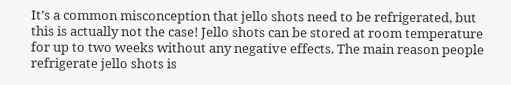It’s a common misconception that jello shots need to be refrigerated, but this is actually not the case! Jello shots can be stored at room temperature for up to two weeks without any negative effects. The main reason people refrigerate jello shots is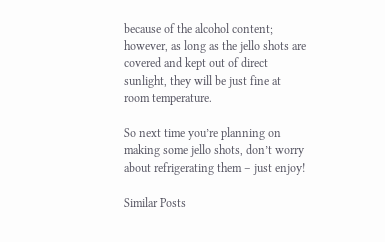because of the alcohol content; however, as long as the jello shots are covered and kept out of direct sunlight, they will be just fine at room temperature.

So next time you’re planning on making some jello shots, don’t worry about refrigerating them – just enjoy!

Similar Posts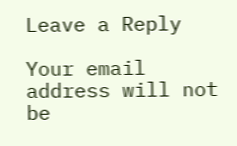Leave a Reply

Your email address will not be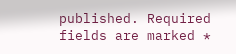published. Required fields are marked *